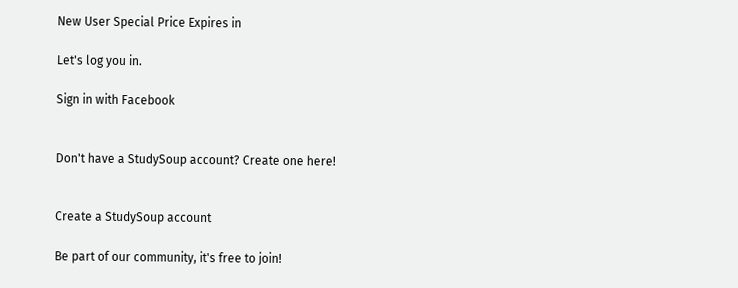New User Special Price Expires in

Let's log you in.

Sign in with Facebook


Don't have a StudySoup account? Create one here!


Create a StudySoup account

Be part of our community, it's free to join!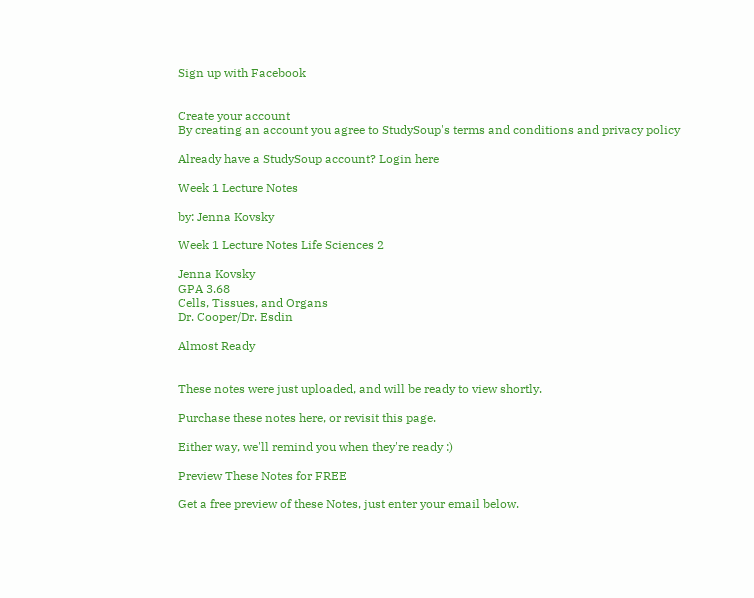Sign up with Facebook


Create your account
By creating an account you agree to StudySoup's terms and conditions and privacy policy

Already have a StudySoup account? Login here

Week 1 Lecture Notes

by: Jenna Kovsky

Week 1 Lecture Notes Life Sciences 2

Jenna Kovsky
GPA 3.68
Cells, Tissues, and Organs
Dr. Cooper/Dr. Esdin

Almost Ready


These notes were just uploaded, and will be ready to view shortly.

Purchase these notes here, or revisit this page.

Either way, we'll remind you when they're ready :)

Preview These Notes for FREE

Get a free preview of these Notes, just enter your email below.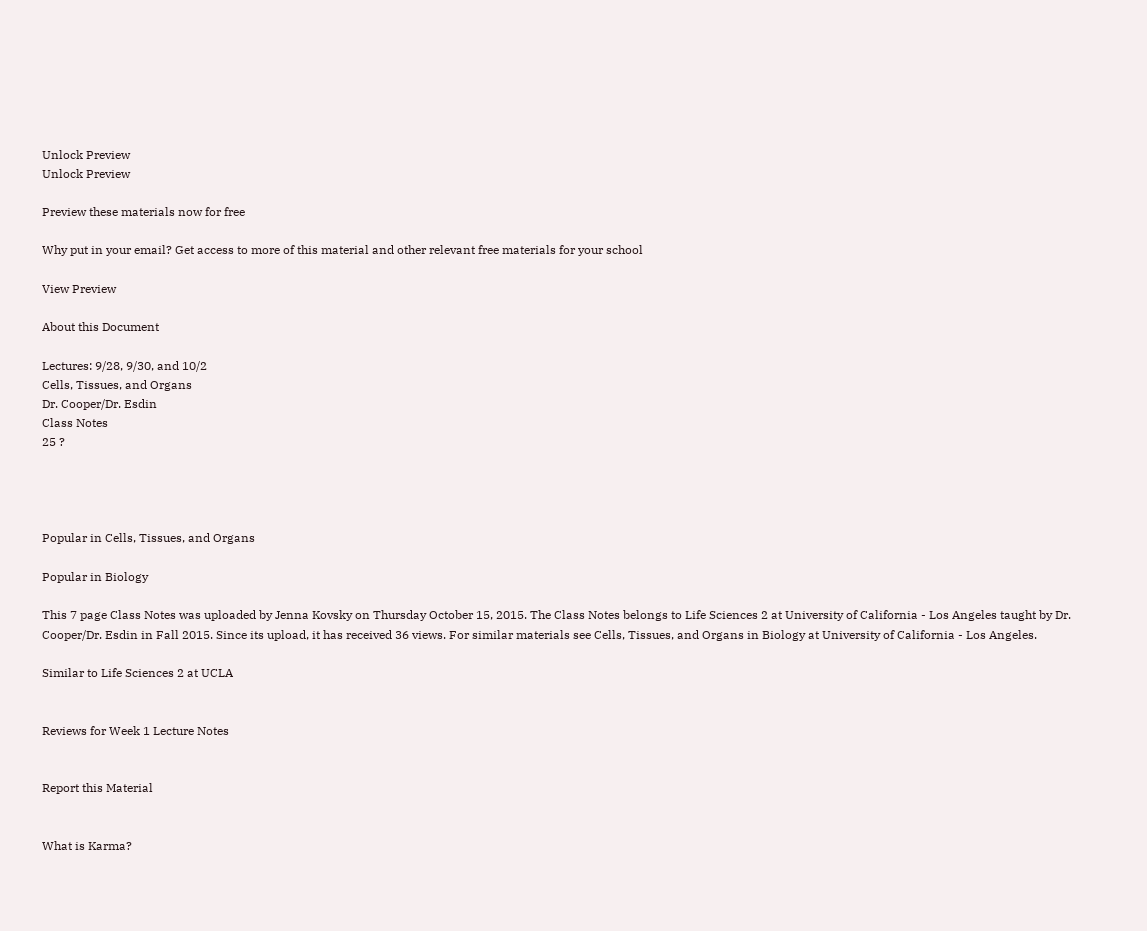Unlock Preview
Unlock Preview

Preview these materials now for free

Why put in your email? Get access to more of this material and other relevant free materials for your school

View Preview

About this Document

Lectures: 9/28, 9/30, and 10/2
Cells, Tissues, and Organs
Dr. Cooper/Dr. Esdin
Class Notes
25 ?




Popular in Cells, Tissues, and Organs

Popular in Biology

This 7 page Class Notes was uploaded by Jenna Kovsky on Thursday October 15, 2015. The Class Notes belongs to Life Sciences 2 at University of California - Los Angeles taught by Dr. Cooper/Dr. Esdin in Fall 2015. Since its upload, it has received 36 views. For similar materials see Cells, Tissues, and Organs in Biology at University of California - Los Angeles.

Similar to Life Sciences 2 at UCLA


Reviews for Week 1 Lecture Notes


Report this Material


What is Karma?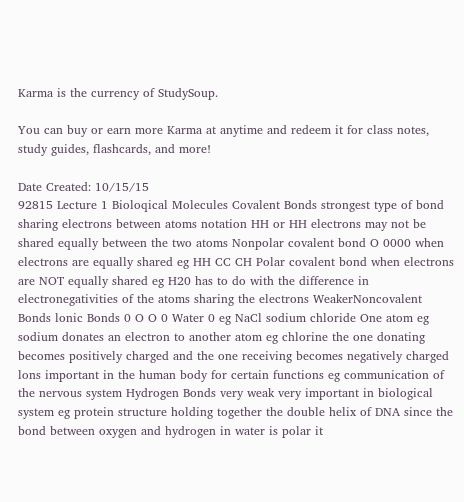Karma is the currency of StudySoup.

You can buy or earn more Karma at anytime and redeem it for class notes, study guides, flashcards, and more!

Date Created: 10/15/15
92815 Lecture 1 Bioloqical Molecules Covalent Bonds strongest type of bond sharing electrons between atoms notation HH or HH electrons may not be shared equally between the two atoms Nonpolar covalent bond O 0000 when electrons are equally shared eg HH CC CH Polar covalent bond when electrons are NOT equally shared eg H20 has to do with the difference in electronegativities of the atoms sharing the electrons WeakerNoncovalent Bonds lonic Bonds 0 O O 0 Water 0 eg NaCl sodium chloride One atom eg sodium donates an electron to another atom eg chlorine the one donating becomes positively charged and the one receiving becomes negatively charged lons important in the human body for certain functions eg communication of the nervous system Hydrogen Bonds very weak very important in biological system eg protein structure holding together the double helix of DNA since the bond between oxygen and hydrogen in water is polar it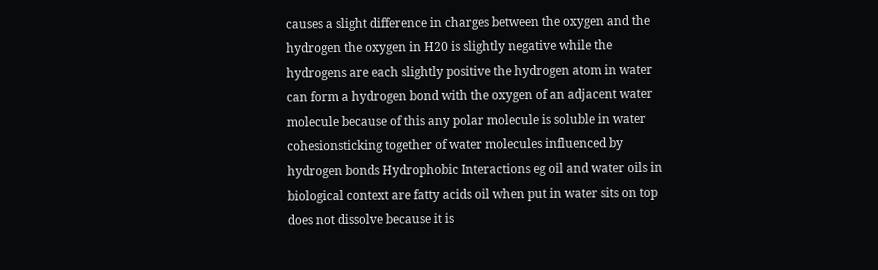causes a slight difference in charges between the oxygen and the hydrogen the oxygen in H20 is slightly negative while the hydrogens are each slightly positive the hydrogen atom in water can form a hydrogen bond with the oxygen of an adjacent water molecule because of this any polar molecule is soluble in water cohesionsticking together of water molecules influenced by hydrogen bonds Hydrophobic Interactions eg oil and water oils in biological context are fatty acids oil when put in water sits on top does not dissolve because it is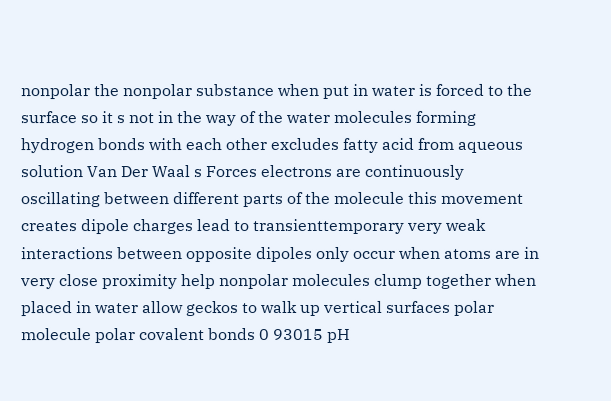nonpolar the nonpolar substance when put in water is forced to the surface so it s not in the way of the water molecules forming hydrogen bonds with each other excludes fatty acid from aqueous solution Van Der Waal s Forces electrons are continuously oscillating between different parts of the molecule this movement creates dipole charges lead to transienttemporary very weak interactions between opposite dipoles only occur when atoms are in very close proximity help nonpolar molecules clump together when placed in water allow geckos to walk up vertical surfaces polar molecule polar covalent bonds 0 93015 pH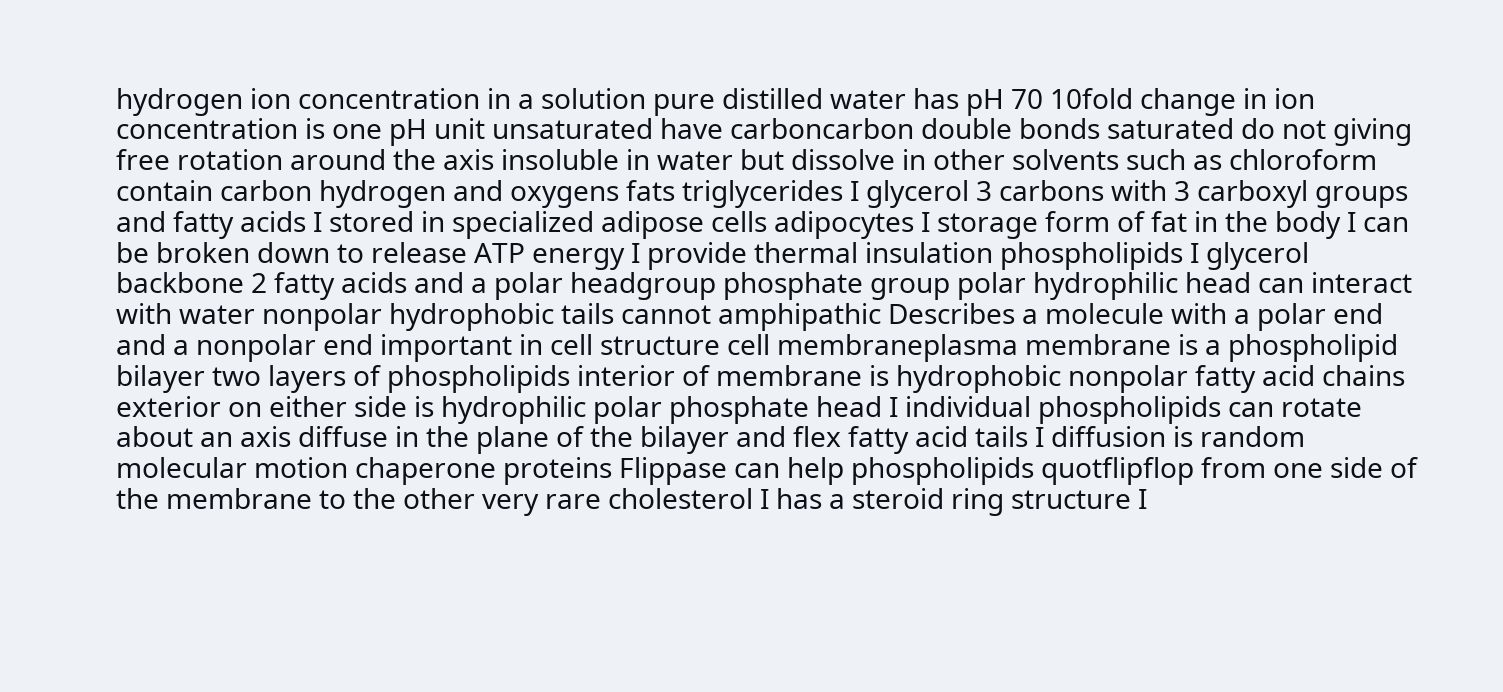hydrogen ion concentration in a solution pure distilled water has pH 70 10fold change in ion concentration is one pH unit unsaturated have carboncarbon double bonds saturated do not giving free rotation around the axis insoluble in water but dissolve in other solvents such as chloroform contain carbon hydrogen and oxygens fats triglycerides I glycerol 3 carbons with 3 carboxyl groups and fatty acids I stored in specialized adipose cells adipocytes I storage form of fat in the body I can be broken down to release ATP energy I provide thermal insulation phospholipids I glycerol backbone 2 fatty acids and a polar headgroup phosphate group polar hydrophilic head can interact with water nonpolar hydrophobic tails cannot amphipathic Describes a molecule with a polar end and a nonpolar end important in cell structure cell membraneplasma membrane is a phospholipid bilayer two layers of phospholipids interior of membrane is hydrophobic nonpolar fatty acid chains exterior on either side is hydrophilic polar phosphate head I individual phospholipids can rotate about an axis diffuse in the plane of the bilayer and flex fatty acid tails I diffusion is random molecular motion chaperone proteins Flippase can help phospholipids quotflipflop from one side of the membrane to the other very rare cholesterol I has a steroid ring structure I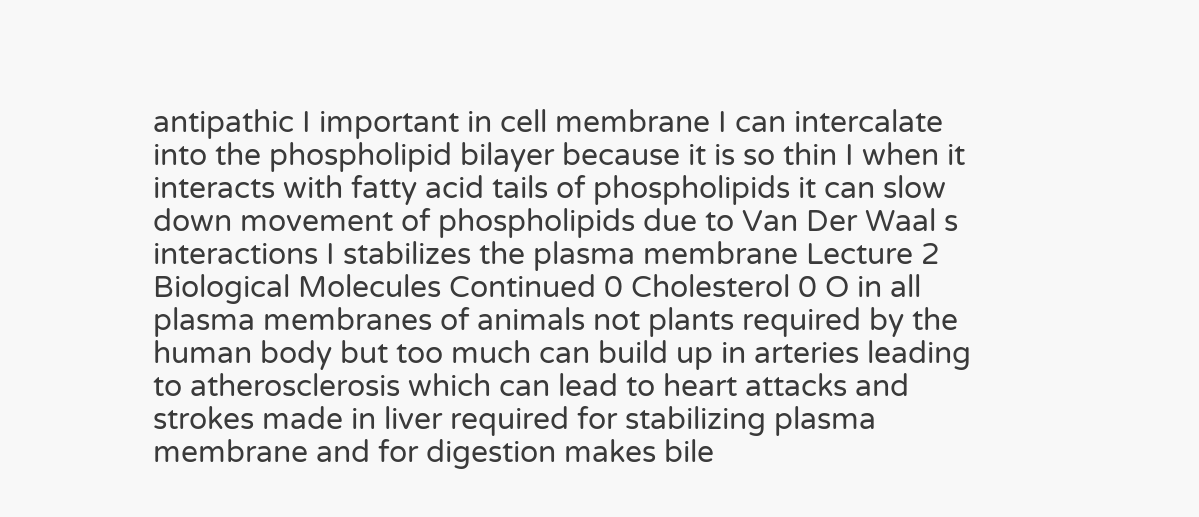antipathic I important in cell membrane I can intercalate into the phospholipid bilayer because it is so thin I when it interacts with fatty acid tails of phospholipids it can slow down movement of phospholipids due to Van Der Waal s interactions I stabilizes the plasma membrane Lecture 2 Biological Molecules Continued 0 Cholesterol 0 O in all plasma membranes of animals not plants required by the human body but too much can build up in arteries leading to atherosclerosis which can lead to heart attacks and strokes made in liver required for stabilizing plasma membrane and for digestion makes bile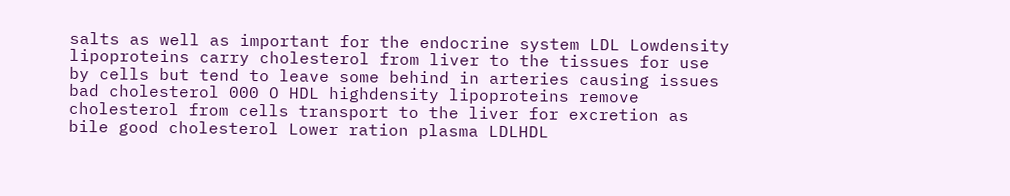salts as well as important for the endocrine system LDL Lowdensity lipoproteins carry cholesterol from liver to the tissues for use by cells but tend to leave some behind in arteries causing issues bad cholesterol 000 O HDL highdensity lipoproteins remove cholesterol from cells transport to the liver for excretion as bile good cholesterol Lower ration plasma LDLHDL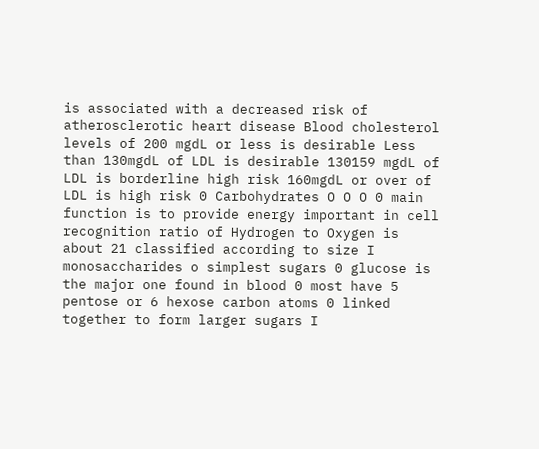is associated with a decreased risk of atherosclerotic heart disease Blood cholesterol levels of 200 mgdL or less is desirable Less than 130mgdL of LDL is desirable 130159 mgdL of LDL is borderline high risk 160mgdL or over of LDL is high risk 0 Carbohydrates O O O 0 main function is to provide energy important in cell recognition ratio of Hydrogen to Oxygen is about 21 classified according to size I monosaccharides o simplest sugars 0 glucose is the major one found in blood 0 most have 5 pentose or 6 hexose carbon atoms 0 linked together to form larger sugars I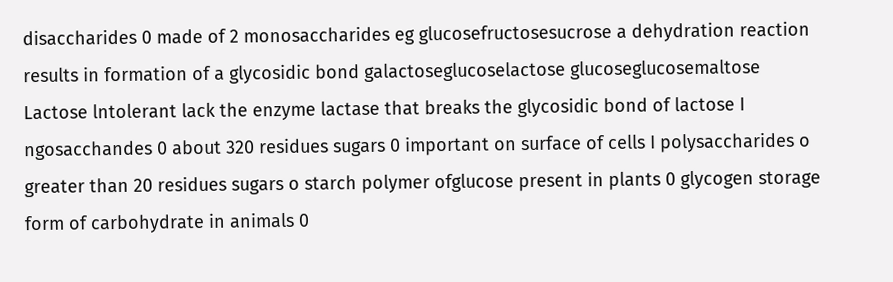disaccharides 0 made of 2 monosaccharides eg glucosefructosesucrose a dehydration reaction results in formation of a glycosidic bond galactoseglucoselactose glucoseglucosemaltose Lactose lntolerant lack the enzyme lactase that breaks the glycosidic bond of lactose I ngosacchandes 0 about 320 residues sugars 0 important on surface of cells I polysaccharides o greater than 20 residues sugars o starch polymer ofglucose present in plants 0 glycogen storage form of carbohydrate in animals 0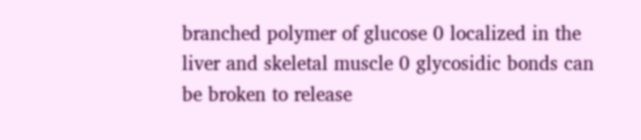branched polymer of glucose 0 localized in the liver and skeletal muscle 0 glycosidic bonds can be broken to release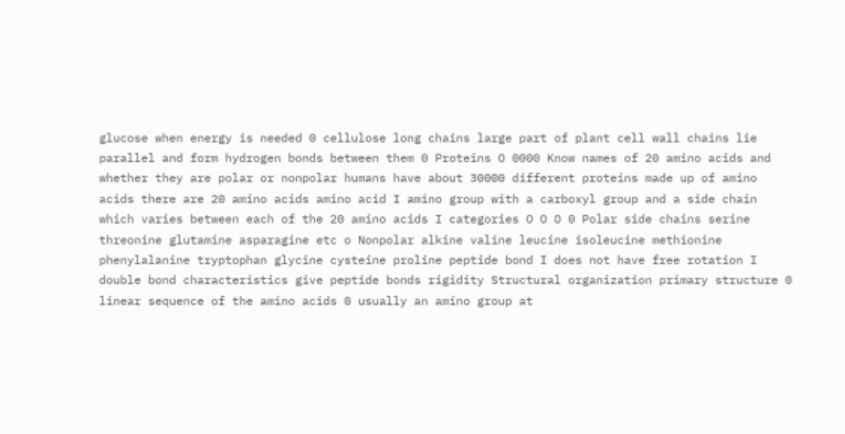glucose when energy is needed 0 cellulose long chains large part of plant cell wall chains lie parallel and form hydrogen bonds between them 0 Proteins O 0000 Know names of 20 amino acids and whether they are polar or nonpolar humans have about 30000 different proteins made up of amino acids there are 20 amino acids amino acid I amino group with a carboxyl group and a side chain which varies between each of the 20 amino acids I categories O O O 0 Polar side chains serine threonine glutamine asparagine etc o Nonpolar alkine valine leucine isoleucine methionine phenylalanine tryptophan glycine cysteine proline peptide bond I does not have free rotation I double bond characteristics give peptide bonds rigidity Structural organization primary structure 0 linear sequence of the amino acids 0 usually an amino group at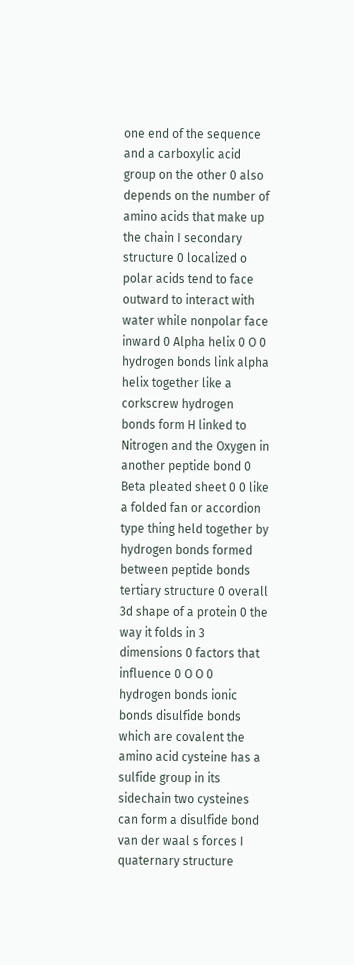one end of the sequence and a carboxylic acid group on the other 0 also depends on the number of amino acids that make up the chain I secondary structure 0 localized o polar acids tend to face outward to interact with water while nonpolar face inward 0 Alpha helix 0 O 0 hydrogen bonds link alpha helix together like a corkscrew hydrogen bonds form H linked to Nitrogen and the Oxygen in another peptide bond 0 Beta pleated sheet 0 0 like a folded fan or accordion type thing held together by hydrogen bonds formed between peptide bonds tertiary structure 0 overall 3d shape of a protein 0 the way it folds in 3 dimensions 0 factors that influence 0 O O 0 hydrogen bonds ionic bonds disulfide bonds which are covalent the amino acid cysteine has a sulfide group in its sidechain two cysteines can form a disulfide bond van der waal s forces I quaternary structure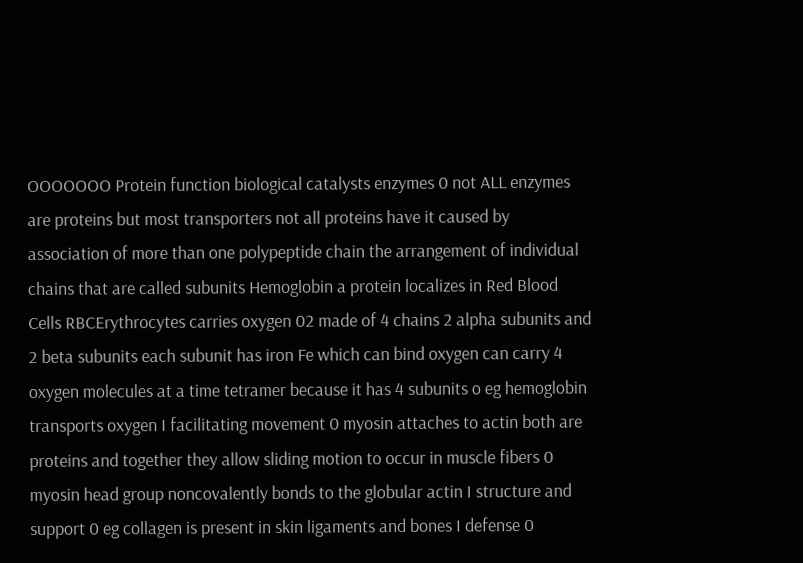OOOOOOO Protein function biological catalysts enzymes 0 not ALL enzymes are proteins but most transporters not all proteins have it caused by association of more than one polypeptide chain the arrangement of individual chains that are called subunits Hemoglobin a protein localizes in Red Blood Cells RBCErythrocytes carries oxygen 02 made of 4 chains 2 alpha subunits and 2 beta subunits each subunit has iron Fe which can bind oxygen can carry 4 oxygen molecules at a time tetramer because it has 4 subunits o eg hemoglobin transports oxygen I facilitating movement 0 myosin attaches to actin both are proteins and together they allow sliding motion to occur in muscle fibers 0 myosin head group noncovalently bonds to the globular actin I structure and support 0 eg collagen is present in skin ligaments and bones I defense 0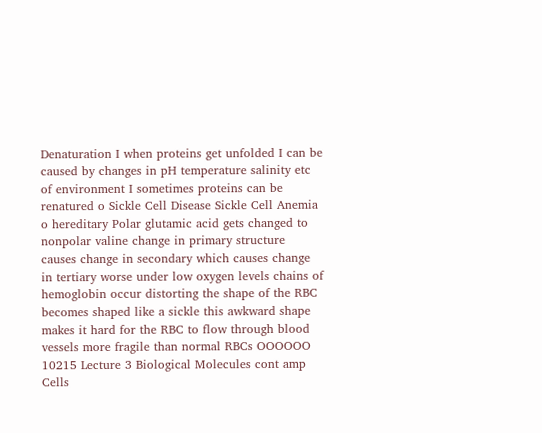Denaturation I when proteins get unfolded I can be caused by changes in pH temperature salinity etc of environment I sometimes proteins can be renatured o Sickle Cell Disease Sickle Cell Anemia o hereditary Polar glutamic acid gets changed to nonpolar valine change in primary structure causes change in secondary which causes change in tertiary worse under low oxygen levels chains of hemoglobin occur distorting the shape of the RBC becomes shaped like a sickle this awkward shape makes it hard for the RBC to flow through blood vessels more fragile than normal RBCs OOOOOO 10215 Lecture 3 Biological Molecules cont amp Cells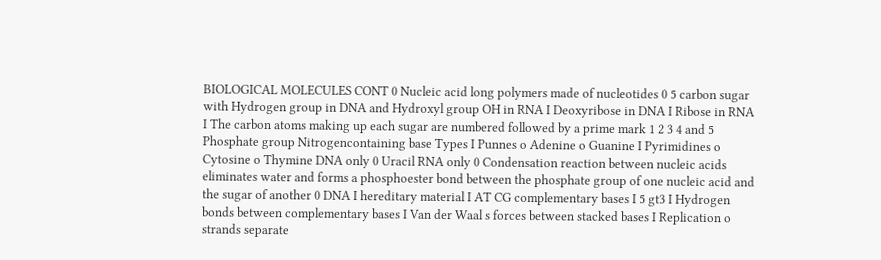BIOLOGICAL MOLECULES CONT 0 Nucleic acid long polymers made of nucleotides 0 5 carbon sugar with Hydrogen group in DNA and Hydroxyl group OH in RNA I Deoxyribose in DNA I Ribose in RNA I The carbon atoms making up each sugar are numbered followed by a prime mark 1 2 3 4 and 5 Phosphate group Nitrogencontaining base Types I Punnes o Adenine o Guanine I Pyrimidines o Cytosine o Thymine DNA only 0 Uracil RNA only 0 Condensation reaction between nucleic acids eliminates water and forms a phosphoester bond between the phosphate group of one nucleic acid and the sugar of another 0 DNA I hereditary material I AT CG complementary bases I 5 gt3 I Hydrogen bonds between complementary bases I Van der Waal s forces between stacked bases I Replication o strands separate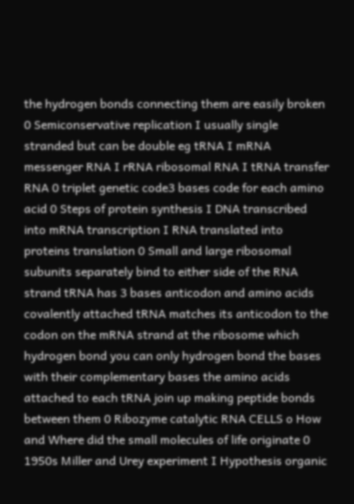the hydrogen bonds connecting them are easily broken 0 Semiconservative replication I usually single stranded but can be double eg tRNA I mRNA messenger RNA I rRNA ribosomal RNA I tRNA transfer RNA 0 triplet genetic code3 bases code for each amino acid 0 Steps of protein synthesis I DNA transcribed into mRNA transcription I RNA translated into proteins translation 0 Small and large ribosomal subunits separately bind to either side of the RNA strand tRNA has 3 bases anticodon and amino acids covalently attached tRNA matches its anticodon to the codon on the mRNA strand at the ribosome which hydrogen bond you can only hydrogen bond the bases with their complementary bases the amino acids attached to each tRNA join up making peptide bonds between them 0 Ribozyme catalytic RNA CELLS o How and Where did the small molecules of life originate 0 1950s Miller and Urey experiment I Hypothesis organic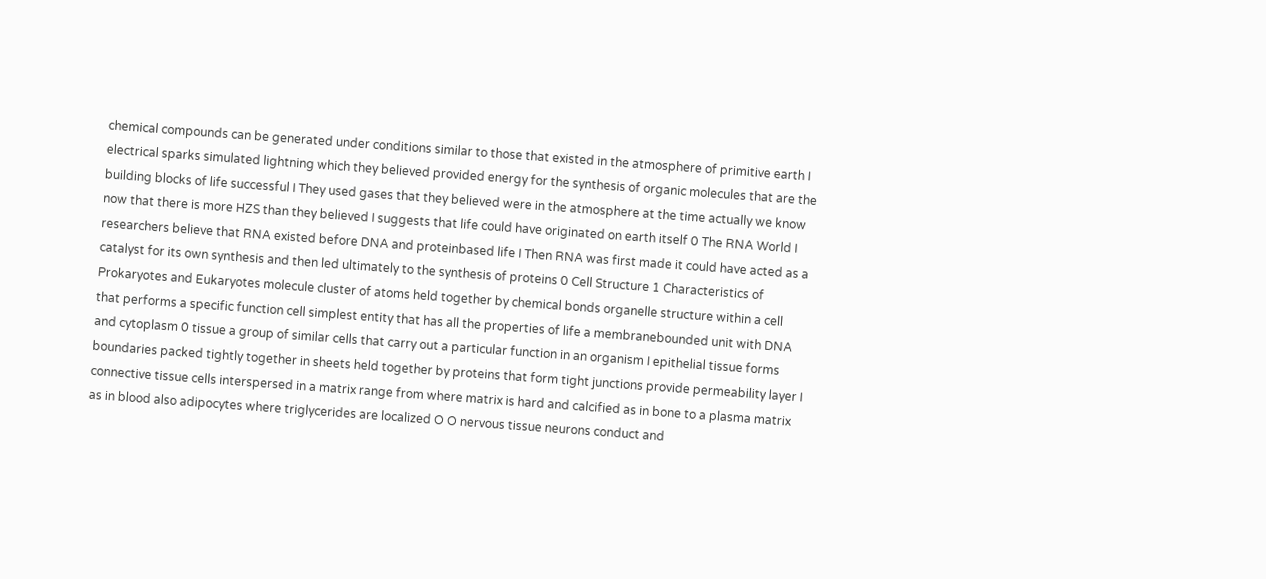chemical compounds can be generated under conditions similar to those that existed in the atmosphere of primitive earth I electrical sparks simulated lightning which they believed provided energy for the synthesis of organic molecules that are the building blocks of life successful I They used gases that they believed were in the atmosphere at the time actually we know now that there is more HZS than they believed I suggests that life could have originated on earth itself 0 The RNA World I researchers believe that RNA existed before DNA and proteinbased life I Then RNA was first made it could have acted as a catalyst for its own synthesis and then led ultimately to the synthesis of proteins 0 Cell Structure 1 Characteristics of Prokaryotes and Eukaryotes molecule cluster of atoms held together by chemical bonds organelle structure within a cell that performs a specific function cell simplest entity that has all the properties of life a membranebounded unit with DNA and cytoplasm 0 tissue a group of similar cells that carry out a particular function in an organism I epithelial tissue forms boundaries packed tightly together in sheets held together by proteins that form tight junctions provide permeability layer I connective tissue cells interspersed in a matrix range from where matrix is hard and calcified as in bone to a plasma matrix as in blood also adipocytes where triglycerides are localized O O nervous tissue neurons conduct and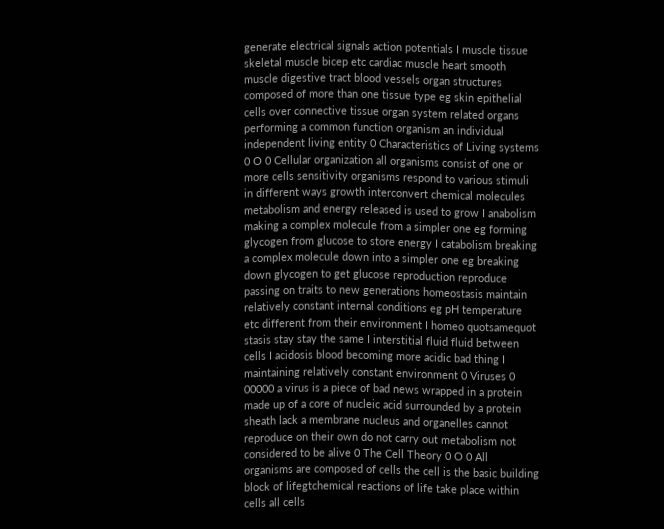generate electrical signals action potentials I muscle tissue skeletal muscle bicep etc cardiac muscle heart smooth muscle digestive tract blood vessels organ structures composed of more than one tissue type eg skin epithelial cells over connective tissue organ system related organs performing a common function organism an individual independent living entity 0 Characteristics of Living systems 0 O 0 Cellular organization all organisms consist of one or more cells sensitivity organisms respond to various stimuli in different ways growth interconvert chemical molecules metabolism and energy released is used to grow I anabolism making a complex molecule from a simpler one eg forming glycogen from glucose to store energy I catabolism breaking a complex molecule down into a simpler one eg breaking down glycogen to get glucose reproduction reproduce passing on traits to new generations homeostasis maintain relatively constant internal conditions eg pH temperature etc different from their environment I homeo quotsamequot stasis stay stay the same I interstitial fluid fluid between cells I acidosis blood becoming more acidic bad thing I maintaining relatively constant environment 0 Viruses 0 00000 a virus is a piece of bad news wrapped in a protein made up of a core of nucleic acid surrounded by a protein sheath lack a membrane nucleus and organelles cannot reproduce on their own do not carry out metabolism not considered to be alive 0 The Cell Theory 0 O 0 All organisms are composed of cells the cell is the basic building block of lifegtchemical reactions of life take place within cells all cells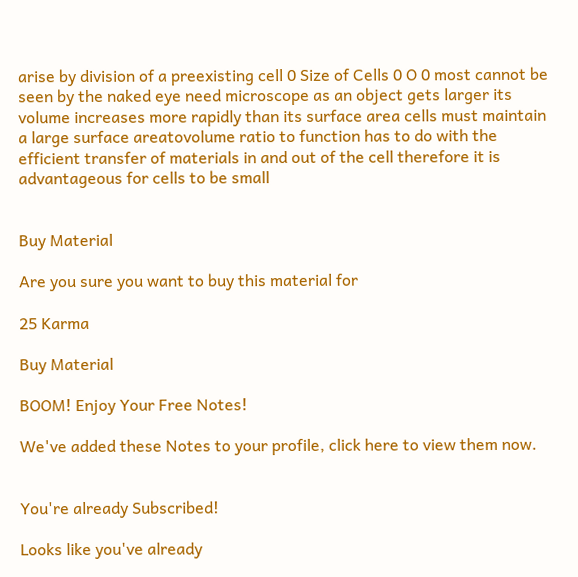arise by division of a preexisting cell 0 Size of Cells 0 O 0 most cannot be seen by the naked eye need microscope as an object gets larger its volume increases more rapidly than its surface area cells must maintain a large surface areatovolume ratio to function has to do with the efficient transfer of materials in and out of the cell therefore it is advantageous for cells to be small


Buy Material

Are you sure you want to buy this material for

25 Karma

Buy Material

BOOM! Enjoy Your Free Notes!

We've added these Notes to your profile, click here to view them now.


You're already Subscribed!

Looks like you've already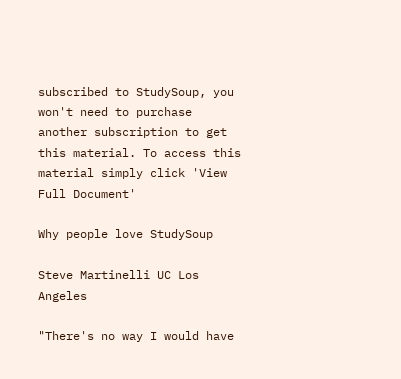subscribed to StudySoup, you won't need to purchase another subscription to get this material. To access this material simply click 'View Full Document'

Why people love StudySoup

Steve Martinelli UC Los Angeles

"There's no way I would have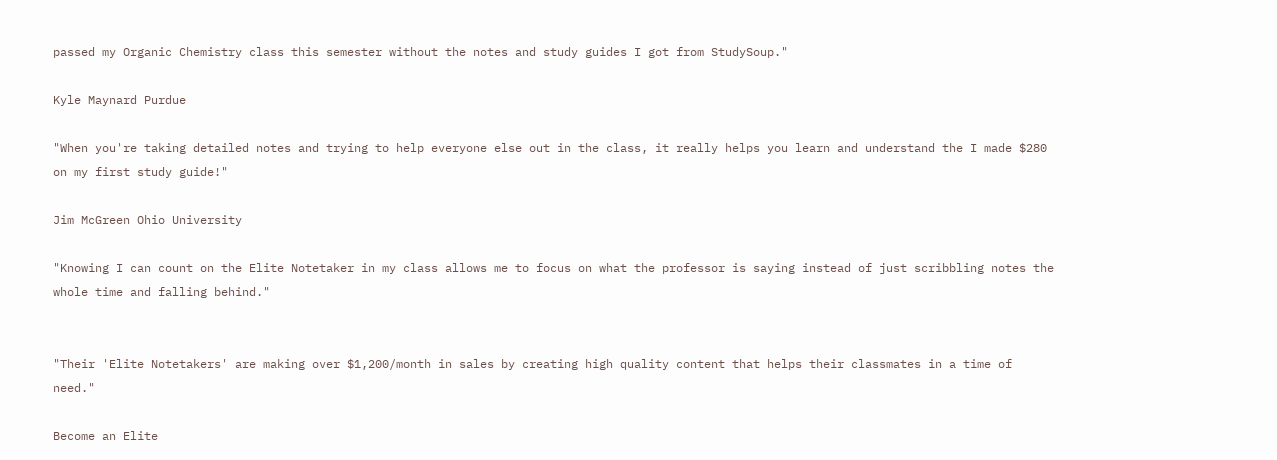passed my Organic Chemistry class this semester without the notes and study guides I got from StudySoup."

Kyle Maynard Purdue

"When you're taking detailed notes and trying to help everyone else out in the class, it really helps you learn and understand the I made $280 on my first study guide!"

Jim McGreen Ohio University

"Knowing I can count on the Elite Notetaker in my class allows me to focus on what the professor is saying instead of just scribbling notes the whole time and falling behind."


"Their 'Elite Notetakers' are making over $1,200/month in sales by creating high quality content that helps their classmates in a time of need."

Become an Elite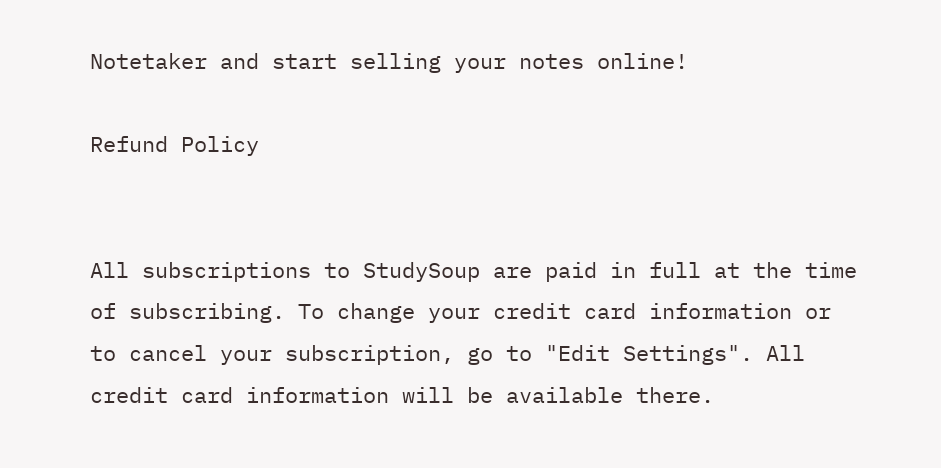Notetaker and start selling your notes online!

Refund Policy


All subscriptions to StudySoup are paid in full at the time of subscribing. To change your credit card information or to cancel your subscription, go to "Edit Settings". All credit card information will be available there.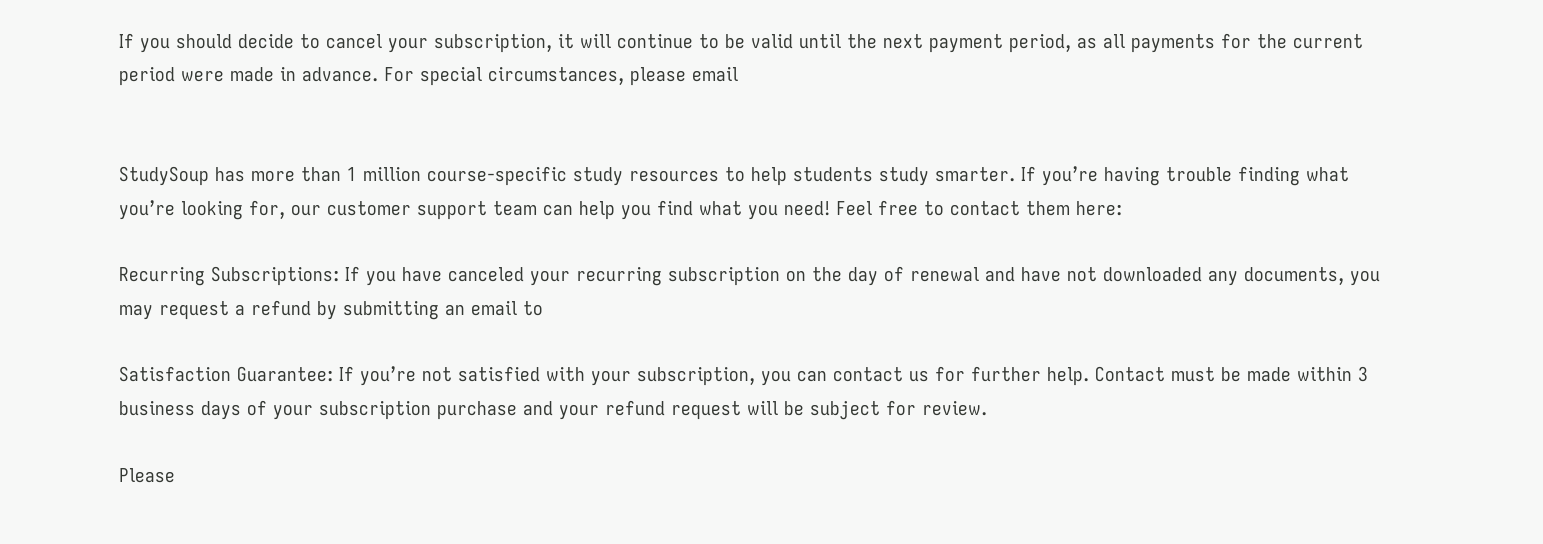If you should decide to cancel your subscription, it will continue to be valid until the next payment period, as all payments for the current period were made in advance. For special circumstances, please email


StudySoup has more than 1 million course-specific study resources to help students study smarter. If you’re having trouble finding what you’re looking for, our customer support team can help you find what you need! Feel free to contact them here:

Recurring Subscriptions: If you have canceled your recurring subscription on the day of renewal and have not downloaded any documents, you may request a refund by submitting an email to

Satisfaction Guarantee: If you’re not satisfied with your subscription, you can contact us for further help. Contact must be made within 3 business days of your subscription purchase and your refund request will be subject for review.

Please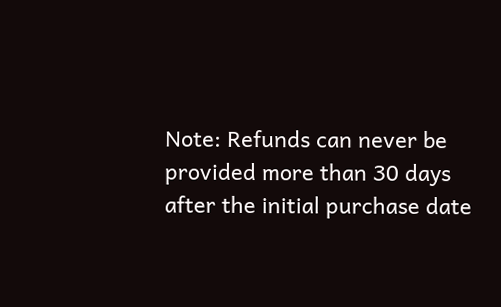Note: Refunds can never be provided more than 30 days after the initial purchase date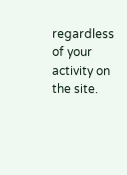regardless of your activity on the site.